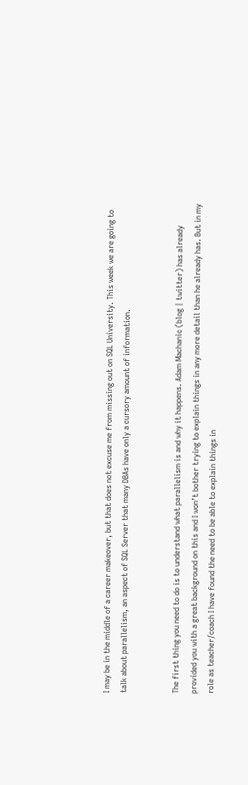I may be in the middle of a career makeover, but that does not excuse me from missing out on SQL University. This week we are going to talk about parallelism, an aspect of SQL Server that many DBAs have only a cursory amount of information.


The first thing you need to do is to understand what parallelism is and why it happens. Adam Machanic (blog | twitter) has already provided you with a great background on this and I won’t bother trying to explain things in any more detail than he already has. But in my role as teacher/coach I have found the need to be able to explain things in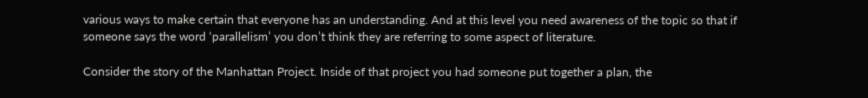various ways to make certain that everyone has an understanding. And at this level you need awareness of the topic so that if someone says the word ‘parallelism’ you don’t think they are referring to some aspect of literature.

Consider the story of the Manhattan Project. Inside of that project you had someone put together a plan, the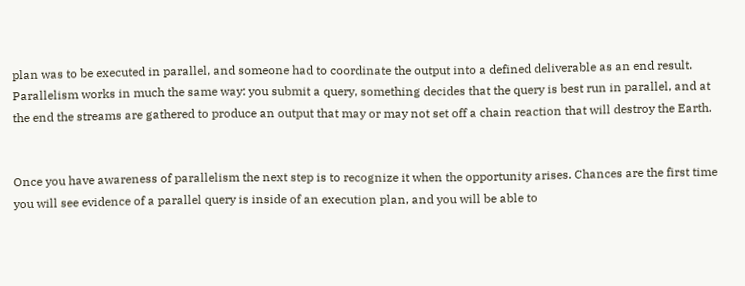plan was to be executed in parallel, and someone had to coordinate the output into a defined deliverable as an end result. Parallelism works in much the same way: you submit a query, something decides that the query is best run in parallel, and at the end the streams are gathered to produce an output that may or may not set off a chain reaction that will destroy the Earth.


Once you have awareness of parallelism the next step is to recognize it when the opportunity arises. Chances are the first time you will see evidence of a parallel query is inside of an execution plan, and you will be able to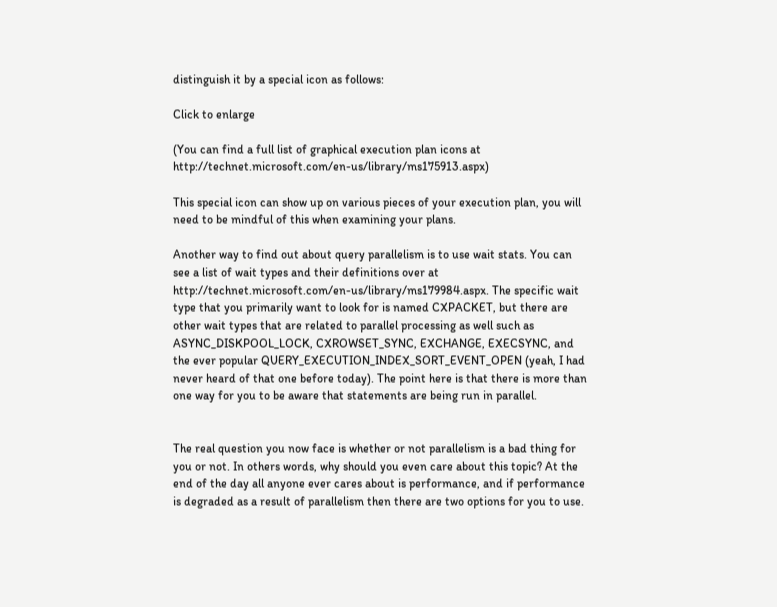distinguish it by a special icon as follows:

Click to enlarge

(You can find a full list of graphical execution plan icons at http://technet.microsoft.com/en-us/library/ms175913.aspx)

This special icon can show up on various pieces of your execution plan, you will need to be mindful of this when examining your plans.

Another way to find out about query parallelism is to use wait stats. You can see a list of wait types and their definitions over at http://technet.microsoft.com/en-us/library/ms179984.aspx. The specific wait type that you primarily want to look for is named CXPACKET, but there are other wait types that are related to parallel processing as well such as ASYNC_DISKPOOL_LOCK, CXROWSET_SYNC, EXCHANGE, EXECSYNC, and the ever popular QUERY_EXECUTION_INDEX_SORT_EVENT_OPEN (yeah, I had never heard of that one before today). The point here is that there is more than one way for you to be aware that statements are being run in parallel.


The real question you now face is whether or not parallelism is a bad thing for you or not. In others words, why should you even care about this topic? At the end of the day all anyone ever cares about is performance, and if performance is degraded as a result of parallelism then there are two options for you to use.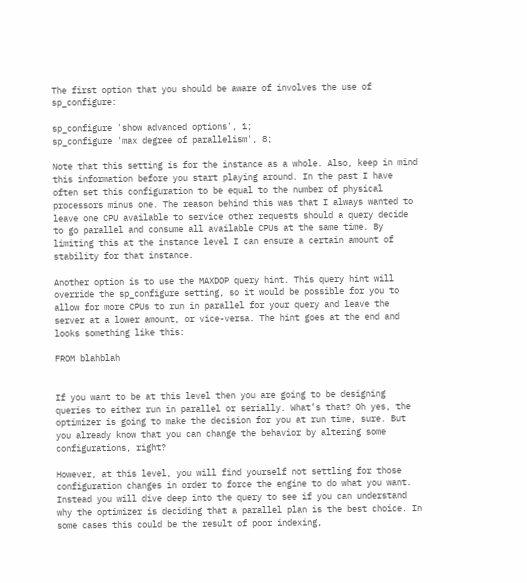The first option that you should be aware of involves the use of sp_configure:

sp_configure 'show advanced options', 1;
sp_configure 'max degree of parallelism', 8;

Note that this setting is for the instance as a whole. Also, keep in mind this information before you start playing around. In the past I have often set this configuration to be equal to the number of physical processors minus one. The reason behind this was that I always wanted to leave one CPU available to service other requests should a query decide to go parallel and consume all available CPUs at the same time. By limiting this at the instance level I can ensure a certain amount of stability for that instance.

Another option is to use the MAXDOP query hint. This query hint will override the sp_configure setting, so it would be possible for you to allow for more CPUs to run in parallel for your query and leave the server at a lower amount, or vice-versa. The hint goes at the end and looks something like this:

FROM blahblah


If you want to be at this level then you are going to be designing queries to either run in parallel or serially. What’s that? Oh yes, the optimizer is going to make the decision for you at run time, sure. But you already know that you can change the behavior by altering some configurations, right?

However, at this level, you will find yourself not settling for those configuration changes in order to force the engine to do what you want. Instead you will dive deep into the query to see if you can understand why the optimizer is deciding that a parallel plan is the best choice. In some cases this could be the result of poor indexing,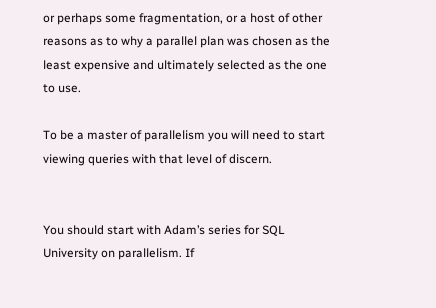or perhaps some fragmentation, or a host of other reasons as to why a parallel plan was chosen as the least expensive and ultimately selected as the one to use.

To be a master of parallelism you will need to start viewing queries with that level of discern.


You should start with Adam’s series for SQL University on parallelism. If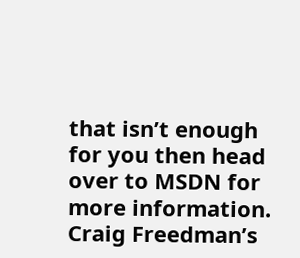that isn’t enough for you then head over to MSDN for more information. Craig Freedman’s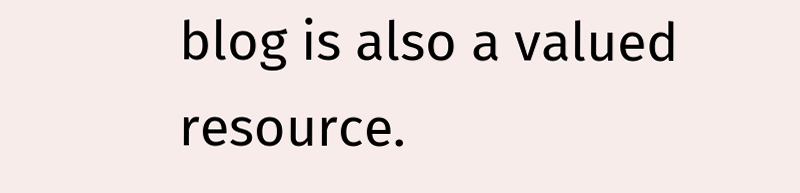blog is also a valued resource.